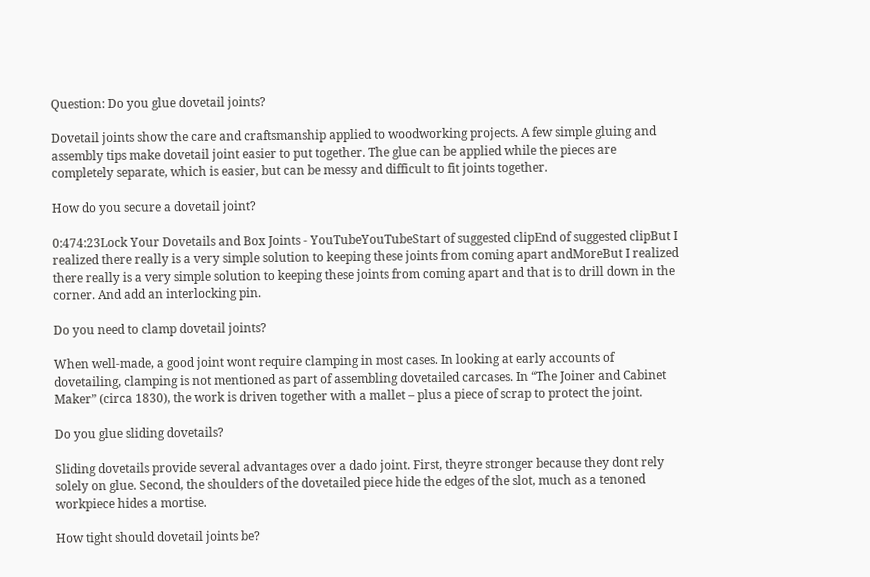Question: Do you glue dovetail joints?

Dovetail joints show the care and craftsmanship applied to woodworking projects. A few simple gluing and assembly tips make dovetail joint easier to put together. The glue can be applied while the pieces are completely separate, which is easier, but can be messy and difficult to fit joints together.

How do you secure a dovetail joint?

0:474:23Lock Your Dovetails and Box Joints - YouTubeYouTubeStart of suggested clipEnd of suggested clipBut I realized there really is a very simple solution to keeping these joints from coming apart andMoreBut I realized there really is a very simple solution to keeping these joints from coming apart and that is to drill down in the corner. And add an interlocking pin.

Do you need to clamp dovetail joints?

When well-made, a good joint wont require clamping in most cases. In looking at early accounts of dovetailing, clamping is not mentioned as part of assembling dovetailed carcases. In “The Joiner and Cabinet Maker” (circa 1830), the work is driven together with a mallet – plus a piece of scrap to protect the joint.

Do you glue sliding dovetails?

Sliding dovetails provide several advantages over a dado joint. First, theyre stronger because they dont rely solely on glue. Second, the shoulders of the dovetailed piece hide the edges of the slot, much as a tenoned workpiece hides a mortise.

How tight should dovetail joints be?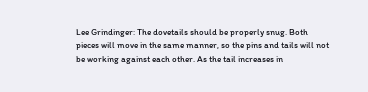Lee Grindinger: The dovetails should be properly snug. Both pieces will move in the same manner, so the pins and tails will not be working against each other. As the tail increases in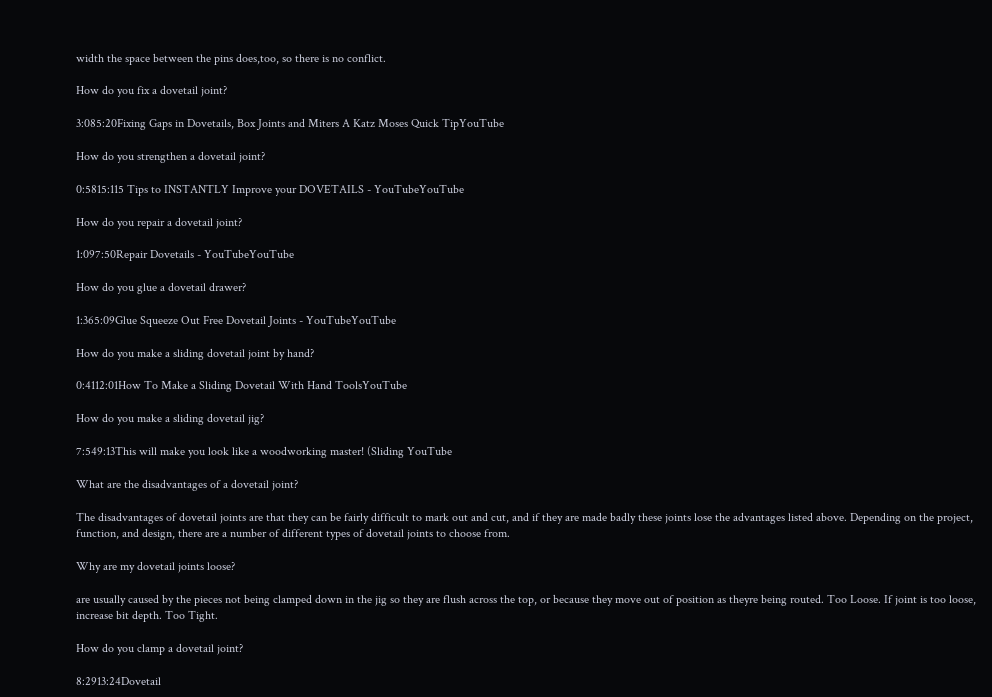width the space between the pins does,too, so there is no conflict.

How do you fix a dovetail joint?

3:085:20Fixing Gaps in Dovetails, Box Joints and Miters A Katz Moses Quick TipYouTube

How do you strengthen a dovetail joint?

0:5815:115 Tips to INSTANTLY Improve your DOVETAILS - YouTubeYouTube

How do you repair a dovetail joint?

1:097:50Repair Dovetails - YouTubeYouTube

How do you glue a dovetail drawer?

1:365:09Glue Squeeze Out Free Dovetail Joints - YouTubeYouTube

How do you make a sliding dovetail joint by hand?

0:4112:01How To Make a Sliding Dovetail With Hand ToolsYouTube

How do you make a sliding dovetail jig?

7:549:13This will make you look like a woodworking master! (Sliding YouTube

What are the disadvantages of a dovetail joint?

The disadvantages of dovetail joints are that they can be fairly difficult to mark out and cut, and if they are made badly these joints lose the advantages listed above. Depending on the project, function, and design, there are a number of different types of dovetail joints to choose from.

Why are my dovetail joints loose?

are usually caused by the pieces not being clamped down in the jig so they are flush across the top, or because they move out of position as theyre being routed. Too Loose. If joint is too loose, increase bit depth. Too Tight.

How do you clamp a dovetail joint?

8:2913:24Dovetail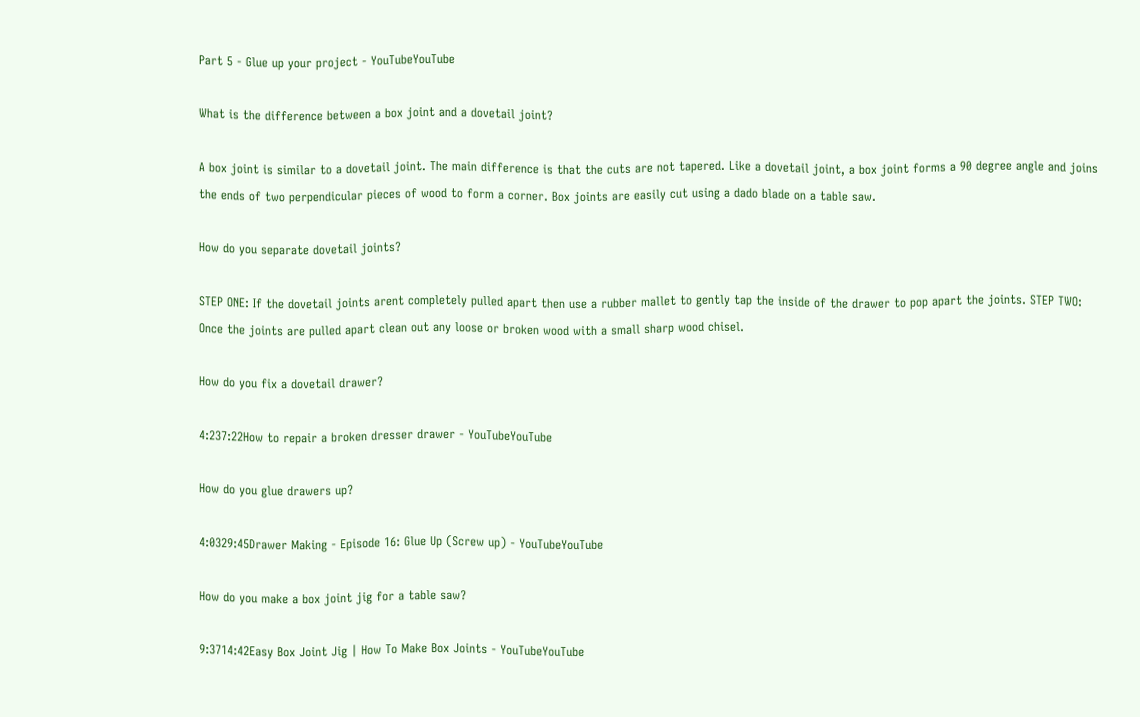Part 5 - Glue up your project - YouTubeYouTube

What is the difference between a box joint and a dovetail joint?

A box joint is similar to a dovetail joint. The main difference is that the cuts are not tapered. Like a dovetail joint, a box joint forms a 90 degree angle and joins the ends of two perpendicular pieces of wood to form a corner. Box joints are easily cut using a dado blade on a table saw.

How do you separate dovetail joints?

STEP ONE: If the dovetail joints arent completely pulled apart then use a rubber mallet to gently tap the inside of the drawer to pop apart the joints. STEP TWO: Once the joints are pulled apart clean out any loose or broken wood with a small sharp wood chisel.

How do you fix a dovetail drawer?

4:237:22How to repair a broken dresser drawer - YouTubeYouTube

How do you glue drawers up?

4:0329:45Drawer Making - Episode 16: Glue Up (Screw up) - YouTubeYouTube

How do you make a box joint jig for a table saw?

9:3714:42Easy Box Joint Jig | How To Make Box Joints - YouTubeYouTube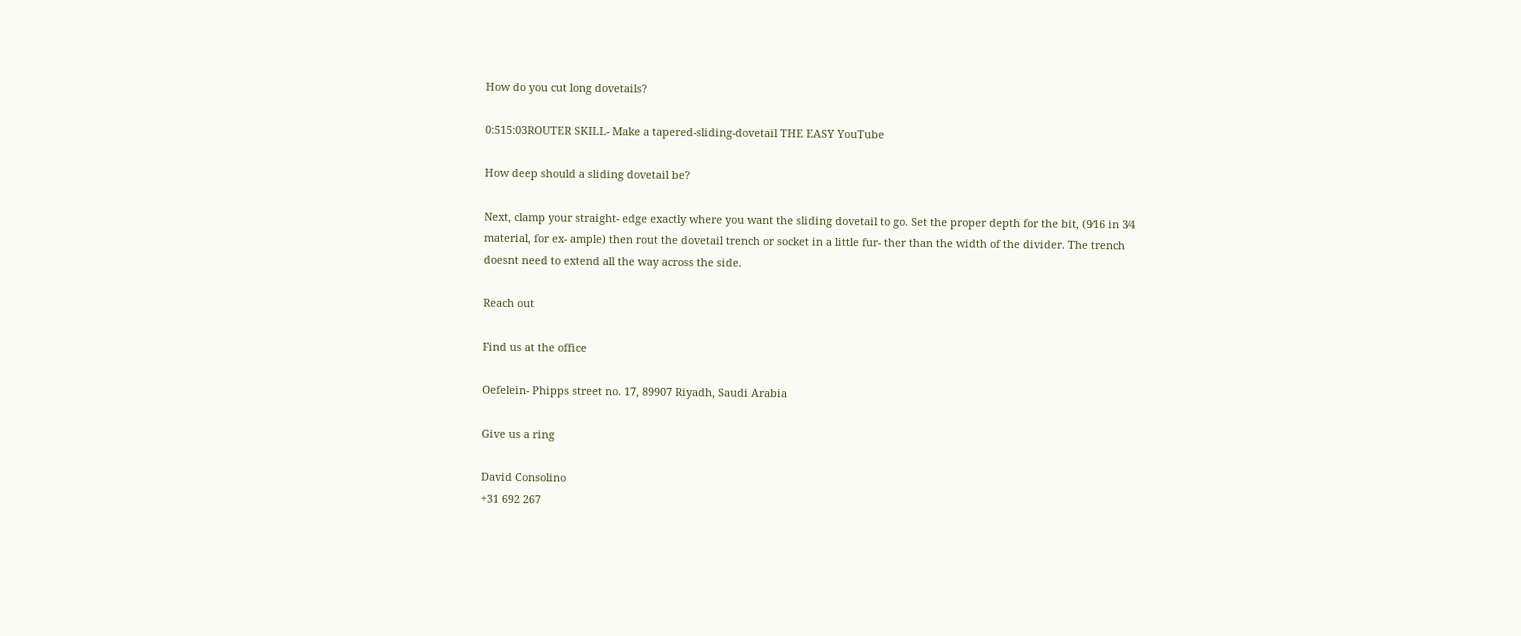How do you cut long dovetails?

0:515:03ROUTER SKILL- Make a tapered-sliding-dovetail THE EASY YouTube

How deep should a sliding dovetail be?

Next, clamp your straight- edge exactly where you want the sliding dovetail to go. Set the proper depth for the bit, (9⁄16 in 3⁄4 material, for ex- ample) then rout the dovetail trench or socket in a little fur- ther than the width of the divider. The trench doesnt need to extend all the way across the side.

Reach out

Find us at the office

Oefelein- Phipps street no. 17, 89907 Riyadh, Saudi Arabia

Give us a ring

David Consolino
+31 692 267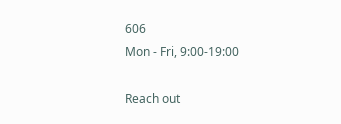606
Mon - Fri, 9:00-19:00

Reach out